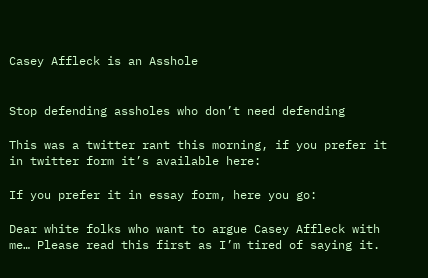Casey Affleck is an Asshole


Stop defending assholes who don’t need defending

This was a twitter rant this morning, if you prefer it in twitter form it’s available here:

If you prefer it in essay form, here you go:

Dear white folks who want to argue Casey Affleck with me… Please read this first as I’m tired of saying it.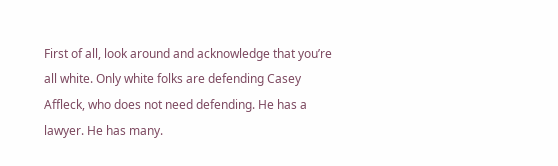First of all, look around and acknowledge that you’re all white. Only white folks are defending Casey Affleck, who does not need defending. He has a lawyer. He has many.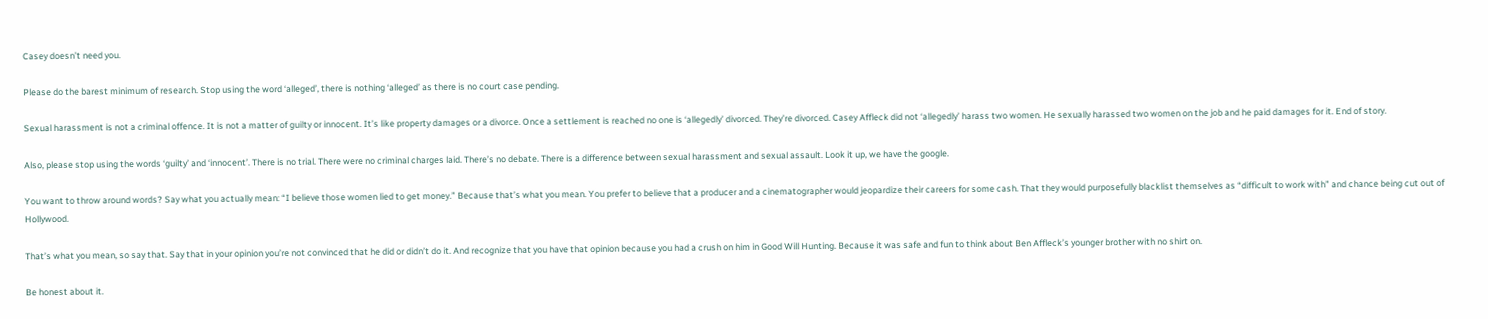Casey doesn’t need you.

Please do the barest minimum of research. Stop using the word ‘alleged’, there is nothing ‘alleged’ as there is no court case pending.

Sexual harassment is not a criminal offence. It is not a matter of guilty or innocent. It’s like property damages or a divorce. Once a settlement is reached no one is ‘allegedly’ divorced. They’re divorced. Casey Affleck did not ‘allegedly’ harass two women. He sexually harassed two women on the job and he paid damages for it. End of story.

Also, please stop using the words ‘guilty’ and ‘innocent’. There is no trial. There were no criminal charges laid. There’s no debate. There is a difference between sexual harassment and sexual assault. Look it up, we have the google.

You want to throw around words? Say what you actually mean: “I believe those women lied to get money.” Because that’s what you mean. You prefer to believe that a producer and a cinematographer would jeopardize their careers for some cash. That they would purposefully blacklist themselves as “difficult to work with” and chance being cut out of Hollywood.

That’s what you mean, so say that. Say that in your opinion you’re not convinced that he did or didn’t do it. And recognize that you have that opinion because you had a crush on him in Good Will Hunting. Because it was safe and fun to think about Ben Affleck’s younger brother with no shirt on.

Be honest about it.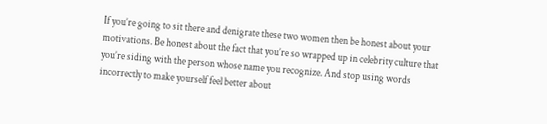If you’re going to sit there and denigrate these two women then be honest about your motivations. Be honest about the fact that you’re so wrapped up in celebrity culture that you’re siding with the person whose name you recognize. And stop using words incorrectly to make yourself feel better about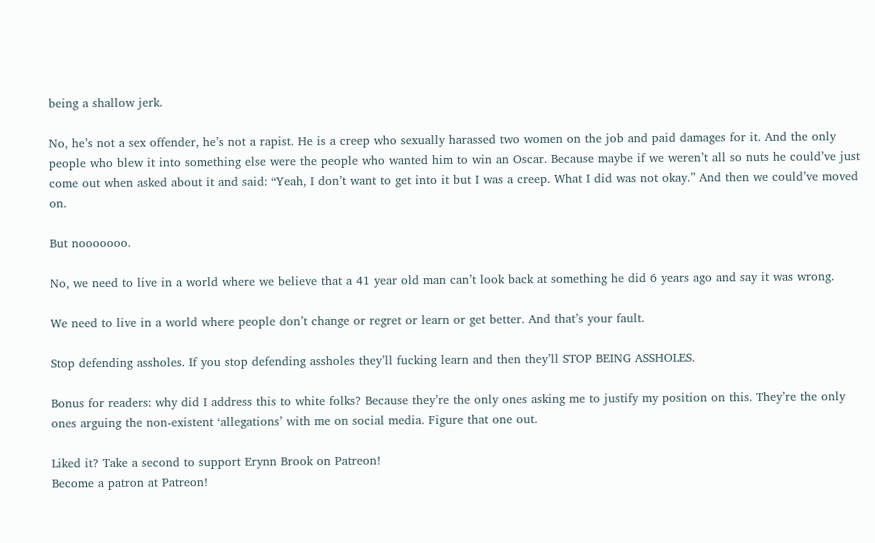being a shallow jerk.

No, he’s not a sex offender, he’s not a rapist. He is a creep who sexually harassed two women on the job and paid damages for it. And the only people who blew it into something else were the people who wanted him to win an Oscar. Because maybe if we weren’t all so nuts he could’ve just come out when asked about it and said: “Yeah, I don’t want to get into it but I was a creep. What I did was not okay.” And then we could’ve moved on.

But nooooooo.

No, we need to live in a world where we believe that a 41 year old man can’t look back at something he did 6 years ago and say it was wrong.

We need to live in a world where people don’t change or regret or learn or get better. And that’s your fault.

Stop defending assholes. If you stop defending assholes they’ll fucking learn and then they’ll STOP BEING ASSHOLES.

Bonus for readers: why did I address this to white folks? Because they’re the only ones asking me to justify my position on this. They’re the only ones arguing the non-existent ‘allegations’ with me on social media. Figure that one out.

Liked it? Take a second to support Erynn Brook on Patreon!
Become a patron at Patreon!